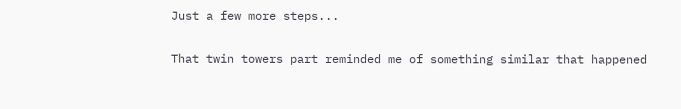Just a few more steps...

That twin towers part reminded me of something similar that happened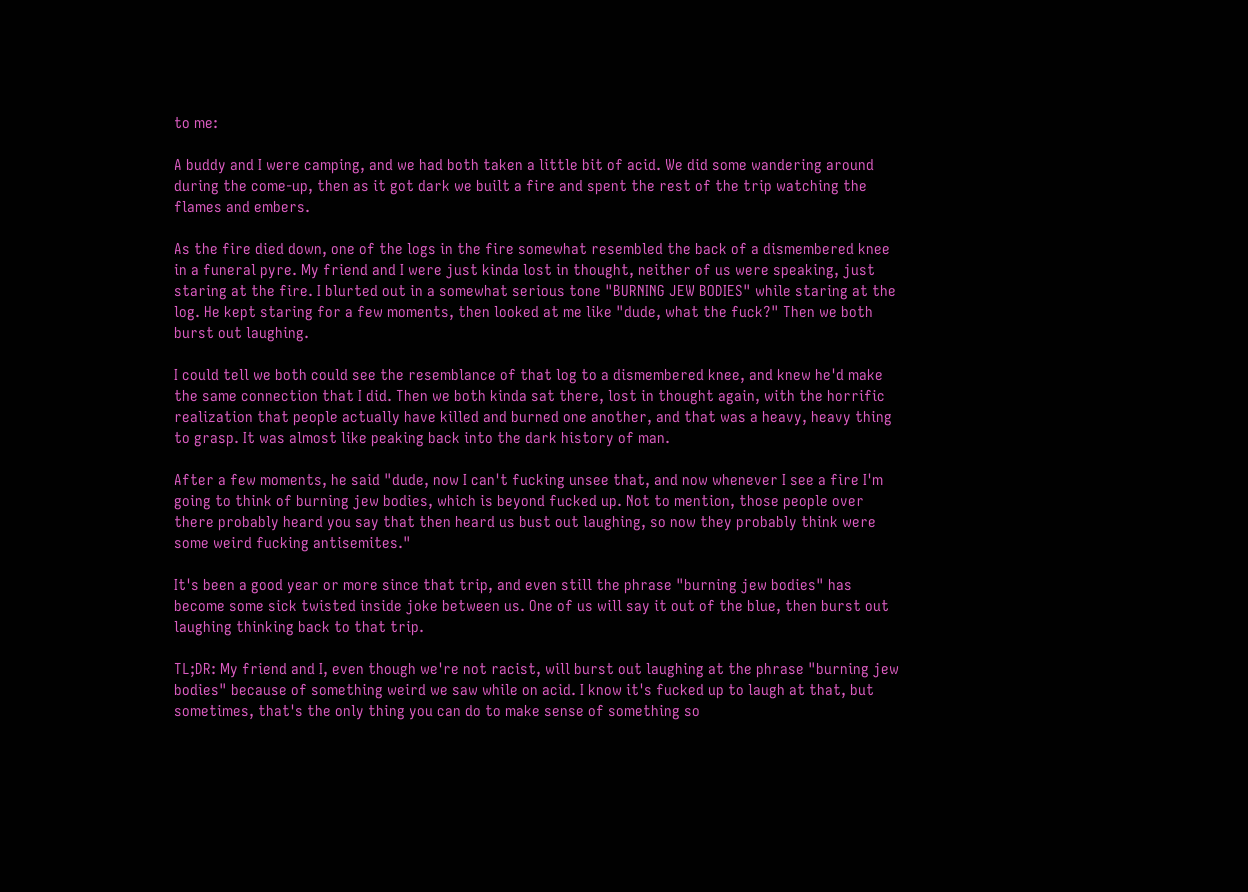to me:

A buddy and I were camping, and we had both taken a little bit of acid. We did some wandering around during the come-up, then as it got dark we built a fire and spent the rest of the trip watching the flames and embers.

As the fire died down, one of the logs in the fire somewhat resembled the back of a dismembered knee in a funeral pyre. My friend and I were just kinda lost in thought, neither of us were speaking, just staring at the fire. I blurted out in a somewhat serious tone "BURNING JEW BODIES" while staring at the log. He kept staring for a few moments, then looked at me like "dude, what the fuck?" Then we both burst out laughing.

I could tell we both could see the resemblance of that log to a dismembered knee, and knew he'd make the same connection that I did. Then we both kinda sat there, lost in thought again, with the horrific realization that people actually have killed and burned one another, and that was a heavy, heavy thing to grasp. It was almost like peaking back into the dark history of man.

After a few moments, he said "dude, now I can't fucking unsee that, and now whenever I see a fire I'm going to think of burning jew bodies, which is beyond fucked up. Not to mention, those people over there probably heard you say that then heard us bust out laughing, so now they probably think were some weird fucking antisemites."

It's been a good year or more since that trip, and even still the phrase "burning jew bodies" has become some sick twisted inside joke between us. One of us will say it out of the blue, then burst out laughing thinking back to that trip.

TL;DR: My friend and I, even though we're not racist, will burst out laughing at the phrase "burning jew bodies" because of something weird we saw while on acid. I know it's fucked up to laugh at that, but sometimes, that's the only thing you can do to make sense of something so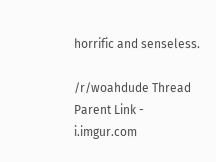horrific and senseless.

/r/woahdude Thread Parent Link - i.imgur.com